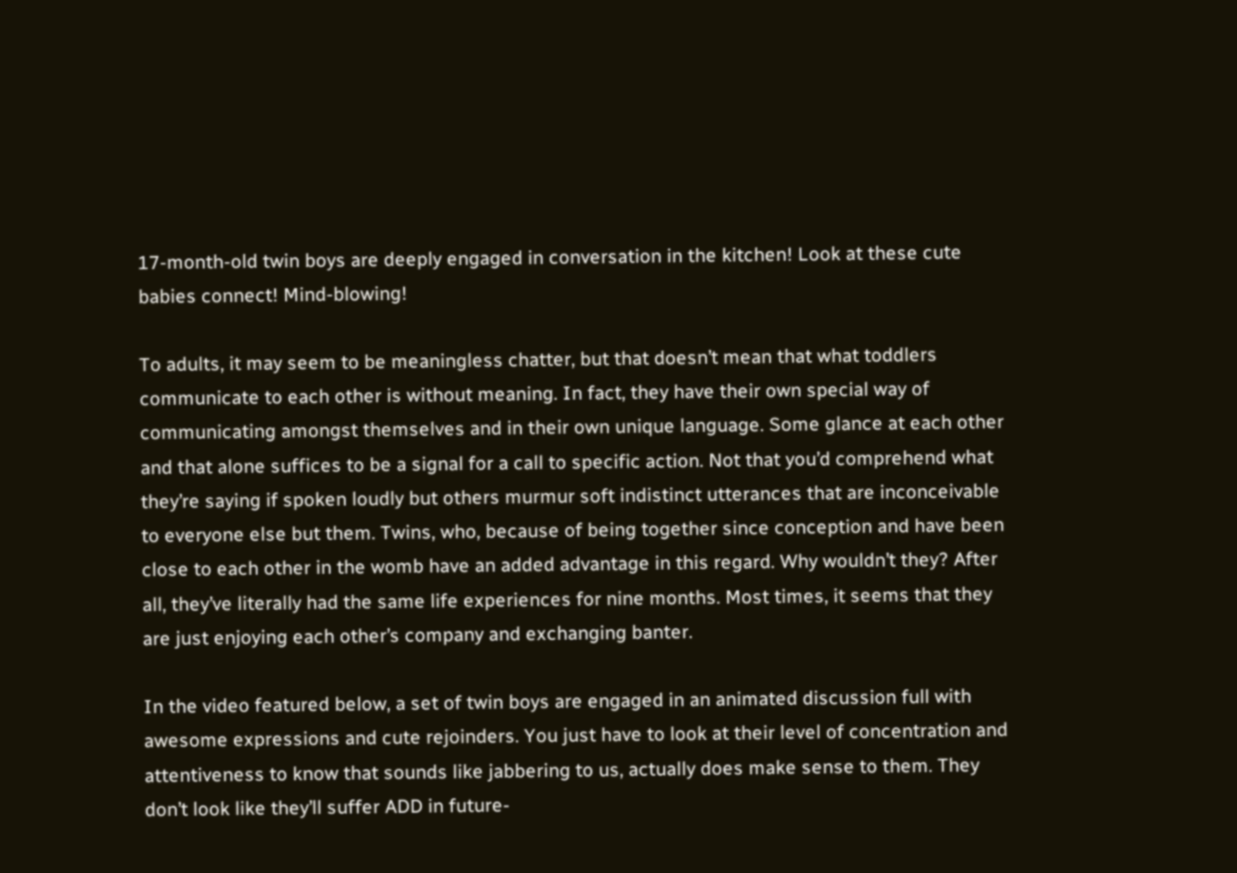17-month-old twin boys are deeply engaged in conversation in the kitchen! Look at these cute babies connect! Mind-blowing!

To adults, it may seem to be meaningless chatter, but that doesn’t mean that what toddlers communicate to each other is without meaning. In fact, they have their own special way of communicating amongst themselves and in their own unique language. Some glance at each other and that alone suffices to be a signal for a call to specific action. Not that you’d comprehend what they’re saying if spoken loudly but others murmur soft indistinct utterances that are inconceivable to everyone else but them. Twins, who, because of being together since conception and have been close to each other in the womb have an added advantage in this regard. Why wouldn’t they? After all, they’ve literally had the same life experiences for nine months. Most times, it seems that they are just enjoying each other’s company and exchanging banter.

In the video featured below, a set of twin boys are engaged in an animated discussion full with awesome expressions and cute rejoinders. You just have to look at their level of concentration and attentiveness to know that sounds like jabbering to us, actually does make sense to them. They don’t look like they’ll suffer ADD in future-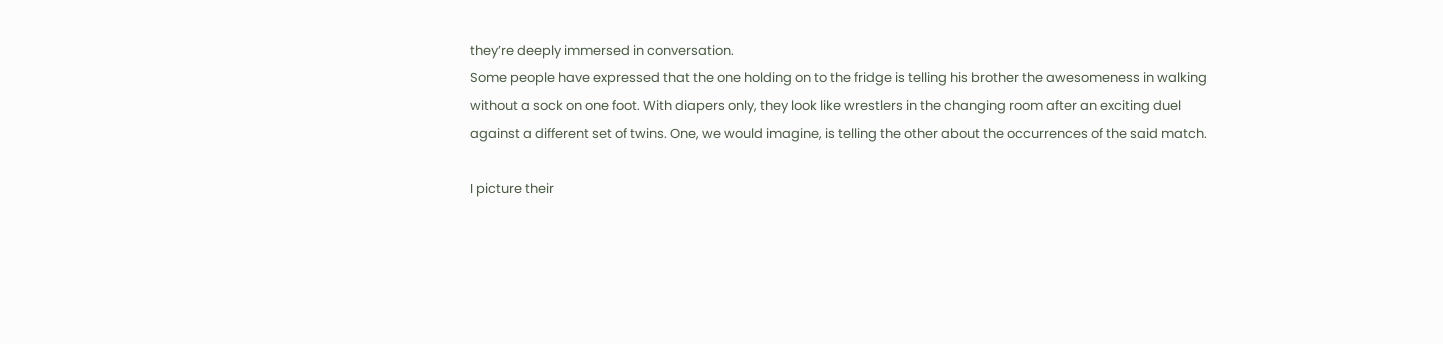they’re deeply immersed in conversation.
Some people have expressed that the one holding on to the fridge is telling his brother the awesomeness in walking without a sock on one foot. With diapers only, they look like wrestlers in the changing room after an exciting duel against a different set of twins. One, we would imagine, is telling the other about the occurrences of the said match.

I picture their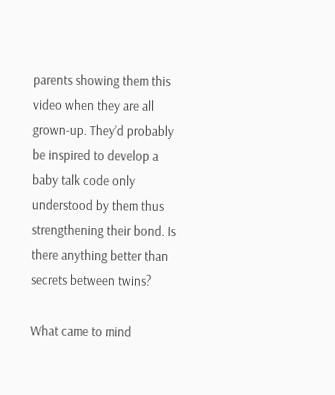parents showing them this video when they are all grown-up. They’d probably be inspired to develop a baby talk code only understood by them thus strengthening their bond. Is there anything better than secrets between twins?

What came to mind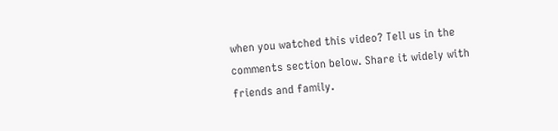when you watched this video? Tell us in the comments section below. Share it widely with friends and family.